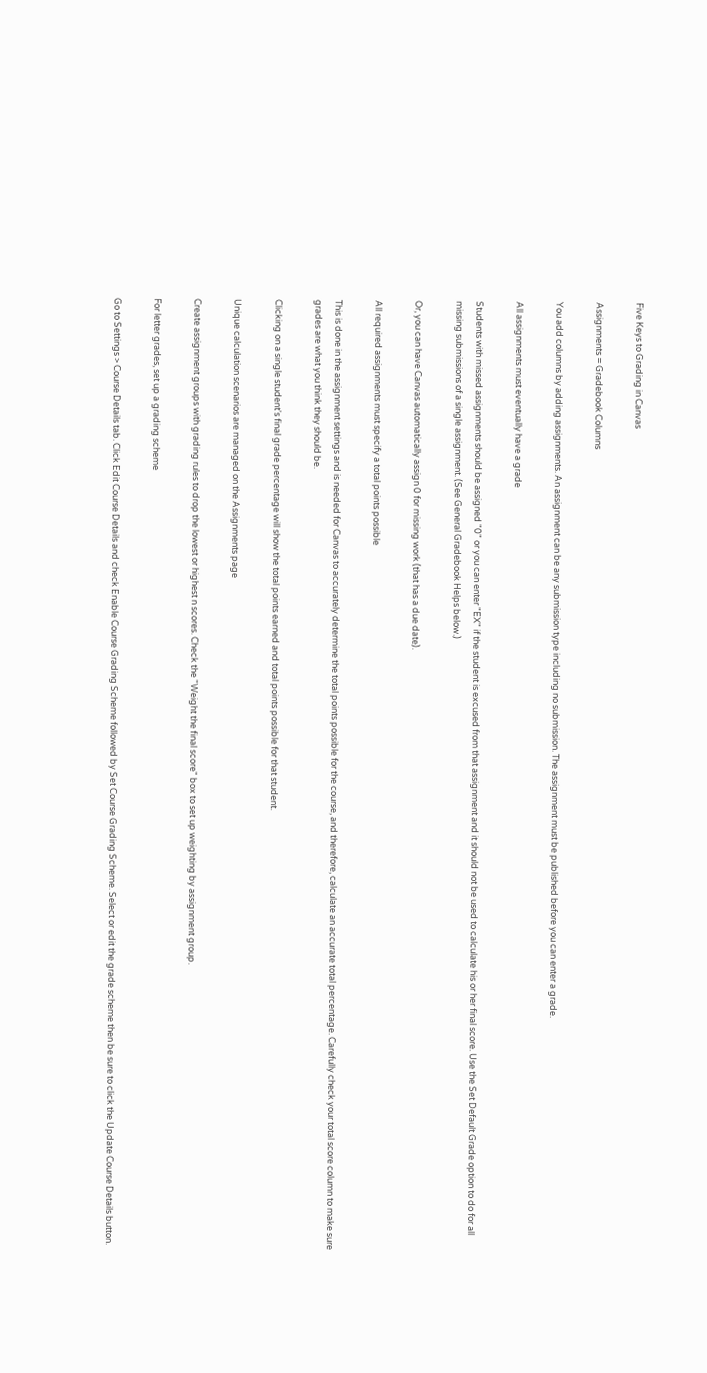Five Keys to Grading in Canvas

Assignments = Gradebook Columns

You add columns by adding assignments. An assignment can be any submission type including no submission. The assignment must be published before you can enter a grade.

All assignments must eventually have a grade

Students with missed assignments should be assigned "0" or you can enter "EX" if the student is excused from that assignment and it should not be used to calculate his or her final score. Use the Set Default Grade option to do for all missing submissions of a single assignment. (See General Gradebook Helps below.)

Or, you can have Canvas automatically assign 0 for missing work (that has a due date).

All required assignments must specify a total points possible

This is done in the assignment settings and is needed for Canvas to accurately determine the total points possible for the course, and therefore, calculate an accurate total percentage. Carefully check your total score column to make sure grades are what you think they should be.

Clicking on a single student's final grade percentage will show the total points earned and total points possible for that student.

Unique calculation scenarios are managed on the Assignments page

Create assignment groups with grading rules to drop the lowest or highest n scores. Check the "Weight the final score" box to set up weighting by assignment group.

For letter grades, set up a grading scheme

Go to Settings > Course Details tab. Click Edit Course Details and check Enable Course Grading Scheme followed by Set Course Grading Scheme. Select or edit the grade scheme then be sure to click the Update Course Details button.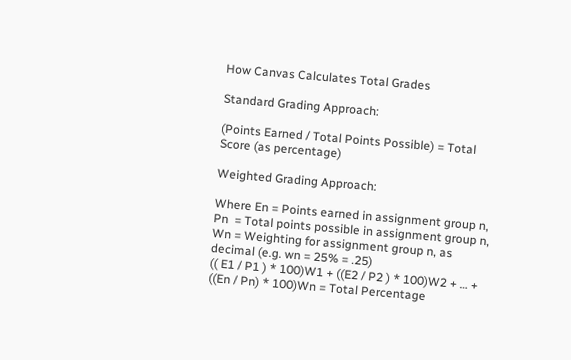How Canvas Calculates Total Grades

Standard Grading Approach:

(Points Earned / Total Points Possible) = Total Score (as percentage)

Weighted Grading Approach:

Where En = Points earned in assignment group n,
Pn  = Total points possible in assignment group n,
Wn = Weighting for assignment group n, as decimal (e.g. wn = 25% = .25)
(( E1 / P1 ) * 100)W1 + ((E2 / P2 ) * 100)W2 + … + ((En / Pn) * 100)Wn = Total Percentage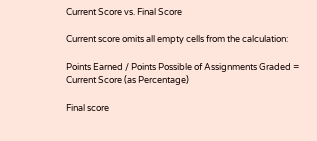Current Score vs. Final Score

Current score omits all empty cells from the calculation:

Points Earned / Points Possible of Assignments Graded = Current Score (as Percentage)

Final score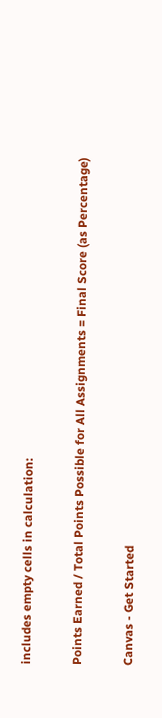includes empty cells in calculation:

Points Earned / Total Points Possible for All Assignments = Final Score (as Percentage)

Canvas - Get Started